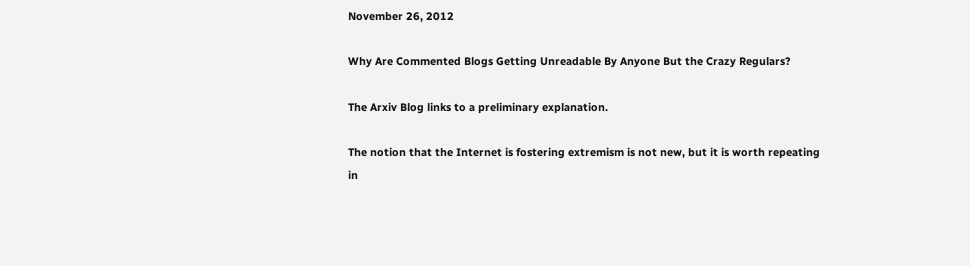November 26, 2012

Why Are Commented Blogs Getting Unreadable By Anyone But the Crazy Regulars?

The Arxiv Blog links to a preliminary explanation.

The notion that the Internet is fostering extremism is not new, but it is worth repeating in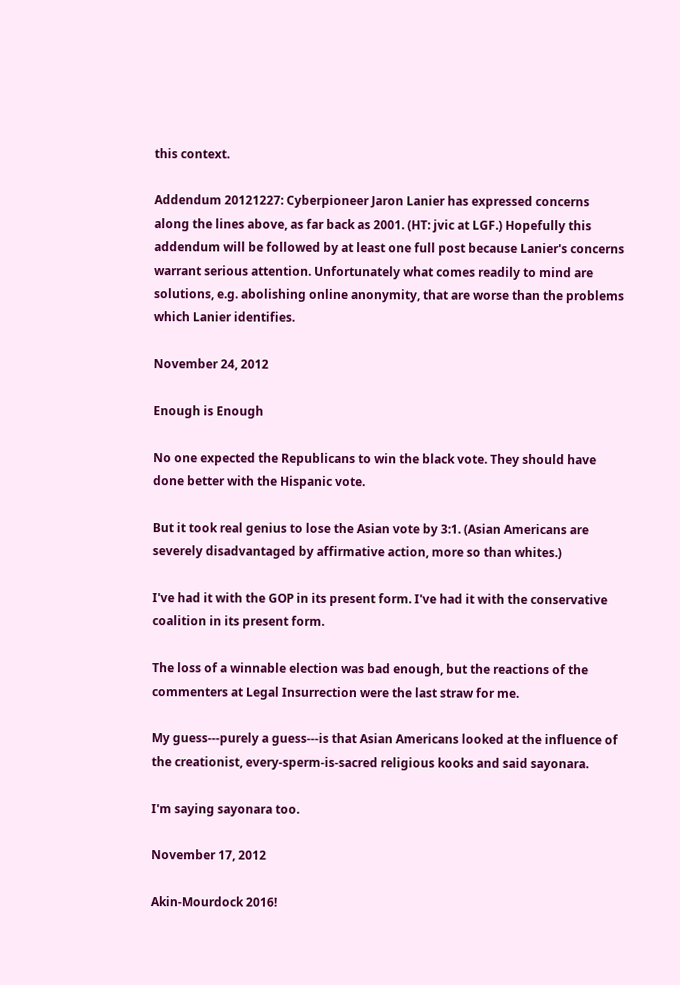this context.

Addendum 20121227: Cyberpioneer Jaron Lanier has expressed concerns along the lines above, as far back as 2001. (HT: jvic at LGF.) Hopefully this addendum will be followed by at least one full post because Lanier's concerns warrant serious attention. Unfortunately what comes readily to mind are solutions, e.g. abolishing online anonymity, that are worse than the problems which Lanier identifies.

November 24, 2012

Enough is Enough

No one expected the Republicans to win the black vote. They should have done better with the Hispanic vote.

But it took real genius to lose the Asian vote by 3:1. (Asian Americans are severely disadvantaged by affirmative action, more so than whites.)

I've had it with the GOP in its present form. I've had it with the conservative coalition in its present form.

The loss of a winnable election was bad enough, but the reactions of the commenters at Legal Insurrection were the last straw for me.

My guess---purely a guess---is that Asian Americans looked at the influence of the creationist, every-sperm-is-sacred religious kooks and said sayonara.

I'm saying sayonara too.

November 17, 2012

Akin-Mourdock 2016!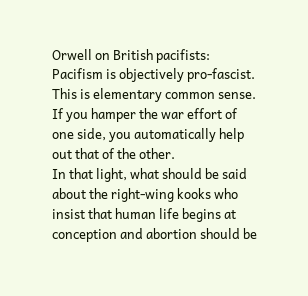Orwell on British pacifists:
Pacifism is objectively pro-fascist. This is elementary common sense. If you hamper the war effort of one side, you automatically help out that of the other.
In that light, what should be said about the right-wing kooks who insist that human life begins at conception and abortion should be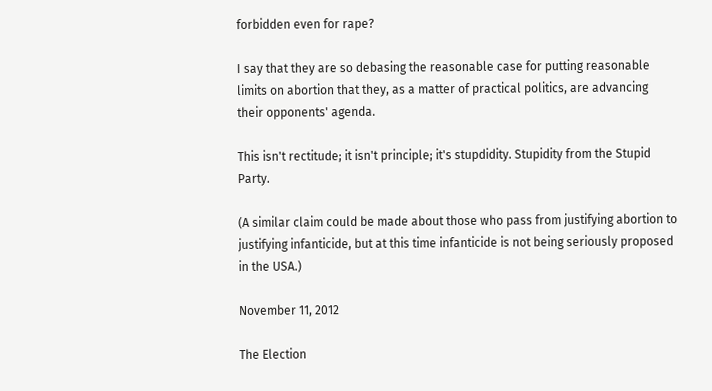forbidden even for rape?

I say that they are so debasing the reasonable case for putting reasonable limits on abortion that they, as a matter of practical politics, are advancing their opponents' agenda.

This isn't rectitude; it isn't principle; it's stupdidity. Stupidity from the Stupid Party.

(A similar claim could be made about those who pass from justifying abortion to justifying infanticide, but at this time infanticide is not being seriously proposed in the USA.)

November 11, 2012

The Election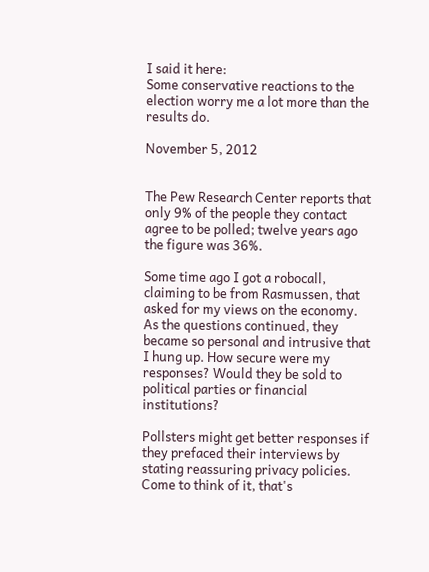I said it here:
Some conservative reactions to the election worry me a lot more than the results do.

November 5, 2012


The Pew Research Center reports that only 9% of the people they contact agree to be polled; twelve years ago the figure was 36%.

Some time ago I got a robocall, claiming to be from Rasmussen, that asked for my views on the economy. As the questions continued, they became so personal and intrusive that I hung up. How secure were my responses? Would they be sold to political parties or financial institutions?

Pollsters might get better responses if they prefaced their interviews by stating reassuring privacy policies. Come to think of it, that's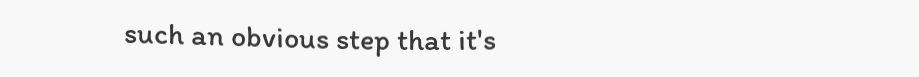such an obvious step that it's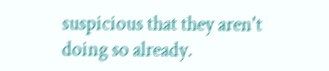suspicious that they aren't doing so already.